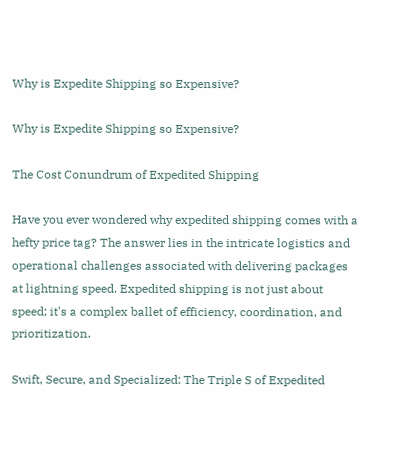Why is Expedite Shipping so Expensive?

Why is Expedite Shipping so Expensive?

The Cost Conundrum of Expedited Shipping

Have you ever wondered why expedited shipping comes with a hefty price tag? The answer lies in the intricate logistics and operational challenges associated with delivering packages at lightning speed. Expedited shipping is not just about speed; it's a complex ballet of efficiency, coordination, and prioritization.

Swift, Secure, and Specialized: The Triple S of Expedited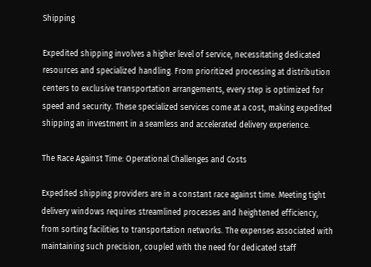Shipping

Expedited shipping involves a higher level of service, necessitating dedicated resources and specialized handling. From prioritized processing at distribution centers to exclusive transportation arrangements, every step is optimized for speed and security. These specialized services come at a cost, making expedited shipping an investment in a seamless and accelerated delivery experience.

The Race Against Time: Operational Challenges and Costs

Expedited shipping providers are in a constant race against time. Meeting tight delivery windows requires streamlined processes and heightened efficiency, from sorting facilities to transportation networks. The expenses associated with maintaining such precision, coupled with the need for dedicated staff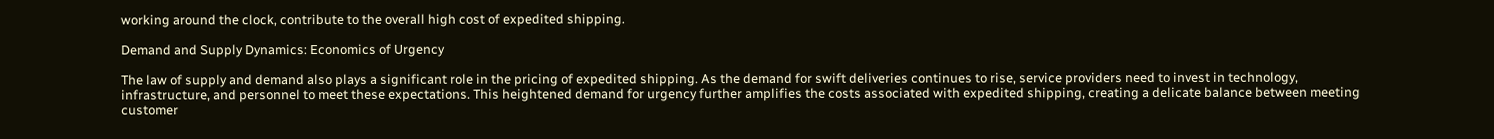working around the clock, contribute to the overall high cost of expedited shipping.

Demand and Supply Dynamics: Economics of Urgency

The law of supply and demand also plays a significant role in the pricing of expedited shipping. As the demand for swift deliveries continues to rise, service providers need to invest in technology, infrastructure, and personnel to meet these expectations. This heightened demand for urgency further amplifies the costs associated with expedited shipping, creating a delicate balance between meeting customer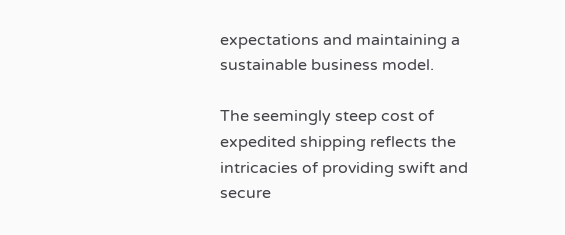expectations and maintaining a sustainable business model.

The seemingly steep cost of expedited shipping reflects the intricacies of providing swift and secure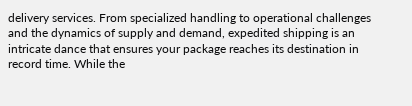delivery services. From specialized handling to operational challenges and the dynamics of supply and demand, expedited shipping is an intricate dance that ensures your package reaches its destination in record time. While the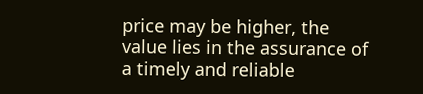price may be higher, the value lies in the assurance of a timely and reliable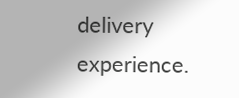delivery experience.